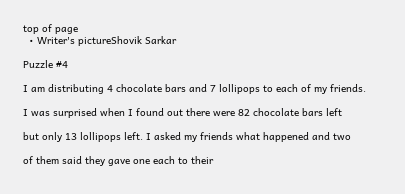top of page
  • Writer's pictureShovik Sarkar

Puzzle #4

I am distributing 4 chocolate bars and 7 lollipops to each of my friends.

I was surprised when I found out there were 82 chocolate bars left

but only 13 lollipops left. I asked my friends what happened and two

of them said they gave one each to their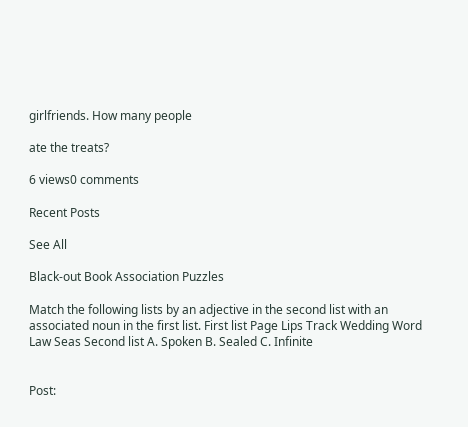girlfriends. How many people

ate the treats?

6 views0 comments

Recent Posts

See All

Black-out Book Association Puzzles

Match the following lists by an adjective in the second list with an associated noun in the first list. First list Page Lips Track Wedding Word Law Seas Second list A. Spoken B. Sealed C. Infinite


Post: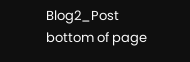Blog2_Post
bottom of page